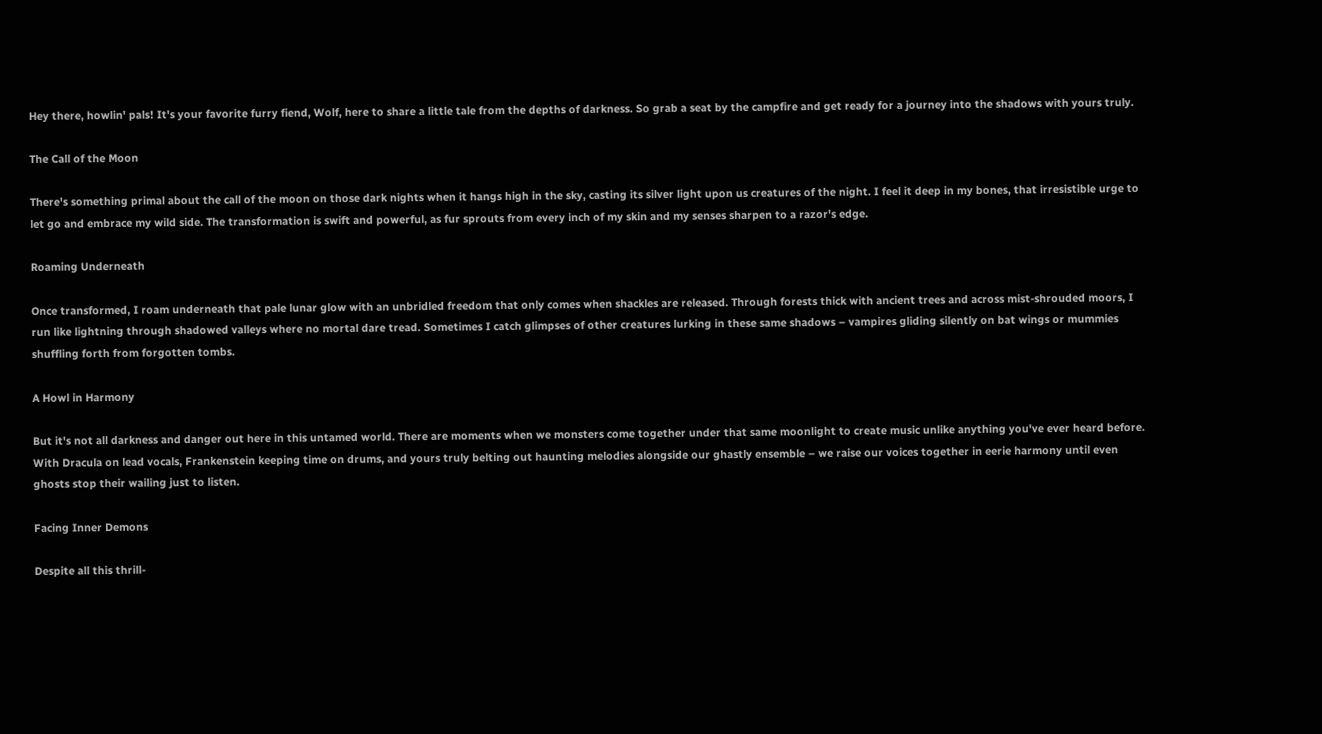Hey there, howlin' pals! It's your favorite furry fiend, Wolf, here to share a little tale from the depths of darkness. So grab a seat by the campfire and get ready for a journey into the shadows with yours truly.

The Call of the Moon

There's something primal about the call of the moon on those dark nights when it hangs high in the sky, casting its silver light upon us creatures of the night. I feel it deep in my bones, that irresistible urge to let go and embrace my wild side. The transformation is swift and powerful, as fur sprouts from every inch of my skin and my senses sharpen to a razor's edge.

Roaming Underneath

Once transformed, I roam underneath that pale lunar glow with an unbridled freedom that only comes when shackles are released. Through forests thick with ancient trees and across mist-shrouded moors, I run like lightning through shadowed valleys where no mortal dare tread. Sometimes I catch glimpses of other creatures lurking in these same shadows – vampires gliding silently on bat wings or mummies shuffling forth from forgotten tombs.

A Howl in Harmony

But it's not all darkness and danger out here in this untamed world. There are moments when we monsters come together under that same moonlight to create music unlike anything you've ever heard before. With Dracula on lead vocals, Frankenstein keeping time on drums, and yours truly belting out haunting melodies alongside our ghastly ensemble – we raise our voices together in eerie harmony until even ghosts stop their wailing just to listen.

Facing Inner Demons

Despite all this thrill-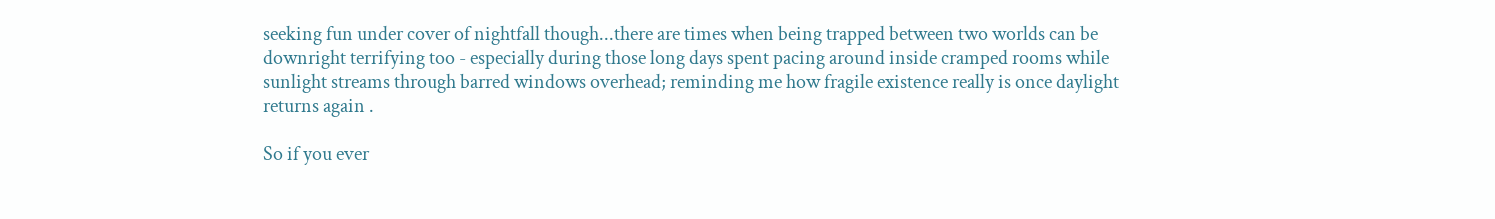seeking fun under cover of nightfall though...there are times when being trapped between two worlds can be downright terrifying too - especially during those long days spent pacing around inside cramped rooms while sunlight streams through barred windows overhead; reminding me how fragile existence really is once daylight returns again .

So if you ever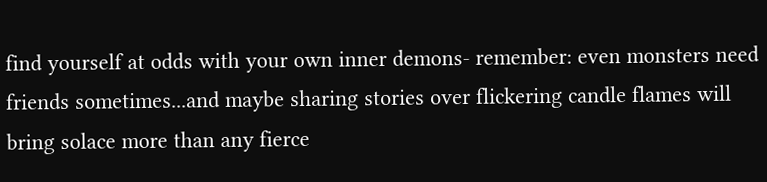find yourself at odds with your own inner demons- remember: even monsters need friends sometimes...and maybe sharing stories over flickering candle flames will bring solace more than any fierce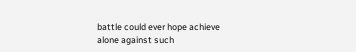battle could ever hope achieve alone against such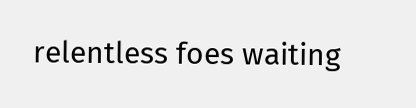relentless foes waiting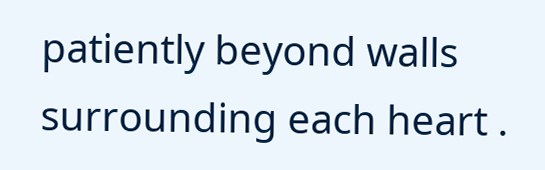patiently beyond walls surrounding each heart .